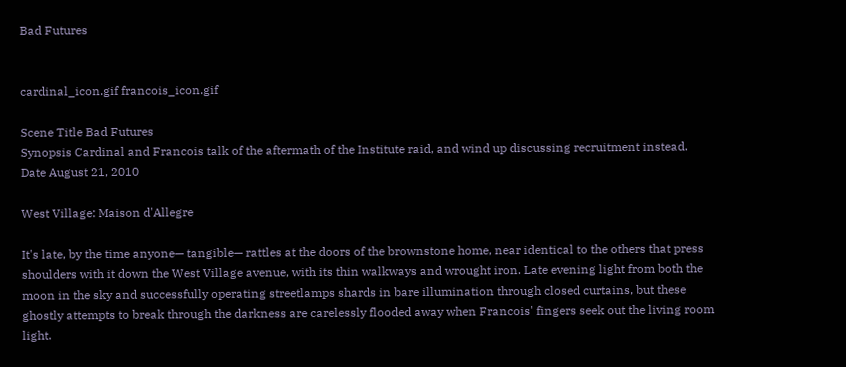Bad Futures


cardinal_icon.gif francois_icon.gif

Scene Title Bad Futures
Synopsis Cardinal and Francois talk of the aftermath of the Institute raid, and wind up discussing recruitment instead.
Date August 21, 2010

West Village: Maison d'Allegre

It's late, by the time anyone— tangible— rattles at the doors of the brownstone home, near identical to the others that press shoulders with it down the West Village avenue, with its thin walkways and wrought iron. Late evening light from both the moon in the sky and successfully operating streetlamps shards in bare illumination through closed curtains, but these ghostly attempts to break through the darkness are carelessly flooded away when Francois' fingers seek out the living room light.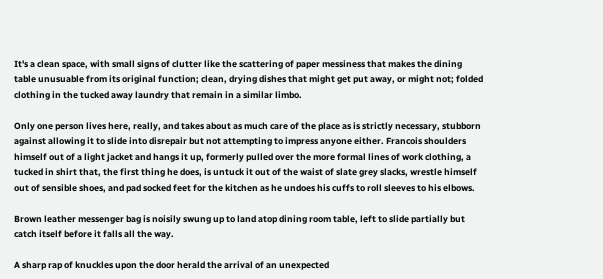It's a clean space, with small signs of clutter like the scattering of paper messiness that makes the dining table unusuable from its original function; clean, drying dishes that might get put away, or might not; folded clothing in the tucked away laundry that remain in a similar limbo.

Only one person lives here, really, and takes about as much care of the place as is strictly necessary, stubborn against allowing it to slide into disrepair but not attempting to impress anyone either. Francois shoulders himself out of a light jacket and hangs it up, formerly pulled over the more formal lines of work clothing, a tucked in shirt that, the first thing he does, is untuck it out of the waist of slate grey slacks, wrestle himself out of sensible shoes, and pad socked feet for the kitchen as he undoes his cuffs to roll sleeves to his elbows.

Brown leather messenger bag is noisily swung up to land atop dining room table, left to slide partially but catch itself before it falls all the way.

A sharp rap of knuckles upon the door herald the arrival of an unexpected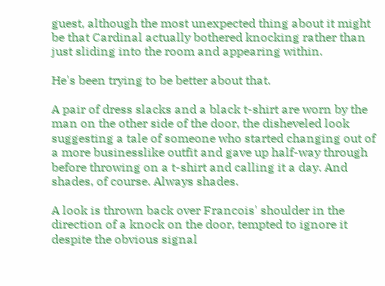guest, although the most unexpected thing about it might be that Cardinal actually bothered knocking rather than just sliding into the room and appearing within.

He's been trying to be better about that.

A pair of dress slacks and a black t-shirt are worn by the man on the other side of the door, the disheveled look suggesting a tale of someone who started changing out of a more businesslike outfit and gave up half-way through before throwing on a t-shirt and calling it a day. And shades, of course. Always shades.

A look is thrown back over Francois' shoulder in the direction of a knock on the door, tempted to ignore it despite the obvious signal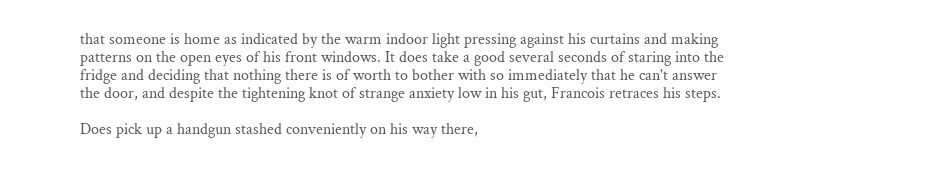that someone is home as indicated by the warm indoor light pressing against his curtains and making patterns on the open eyes of his front windows. It does take a good several seconds of staring into the fridge and deciding that nothing there is of worth to bother with so immediately that he can't answer the door, and despite the tightening knot of strange anxiety low in his gut, Francois retraces his steps.

Does pick up a handgun stashed conveniently on his way there,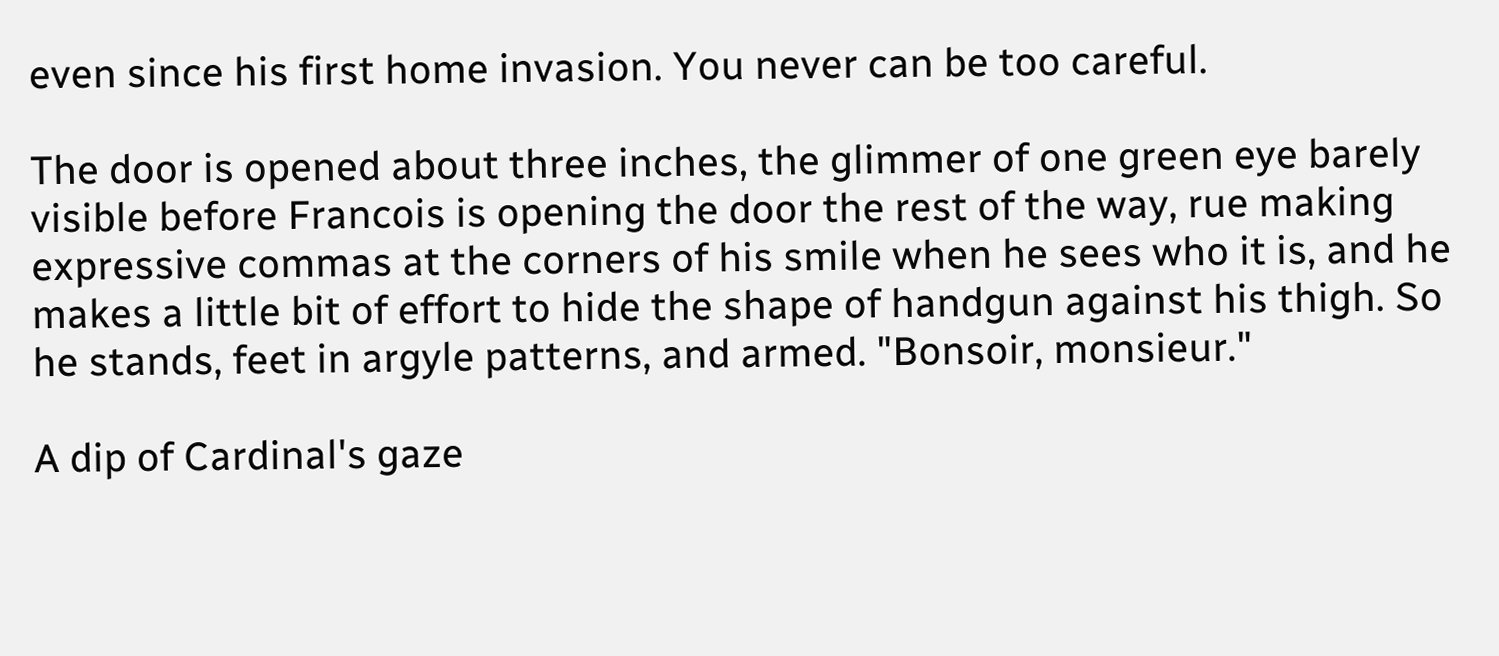even since his first home invasion. You never can be too careful.

The door is opened about three inches, the glimmer of one green eye barely visible before Francois is opening the door the rest of the way, rue making expressive commas at the corners of his smile when he sees who it is, and he makes a little bit of effort to hide the shape of handgun against his thigh. So he stands, feet in argyle patterns, and armed. "Bonsoir, monsieur."

A dip of Cardinal's gaze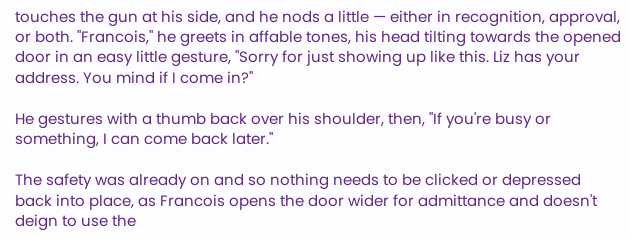touches the gun at his side, and he nods a little — either in recognition, approval, or both. "Francois," he greets in affable tones, his head tilting towards the opened door in an easy little gesture, "Sorry for just showing up like this. Liz has your address. You mind if I come in?"

He gestures with a thumb back over his shoulder, then, "If you're busy or something, I can come back later."

The safety was already on and so nothing needs to be clicked or depressed back into place, as Francois opens the door wider for admittance and doesn't deign to use the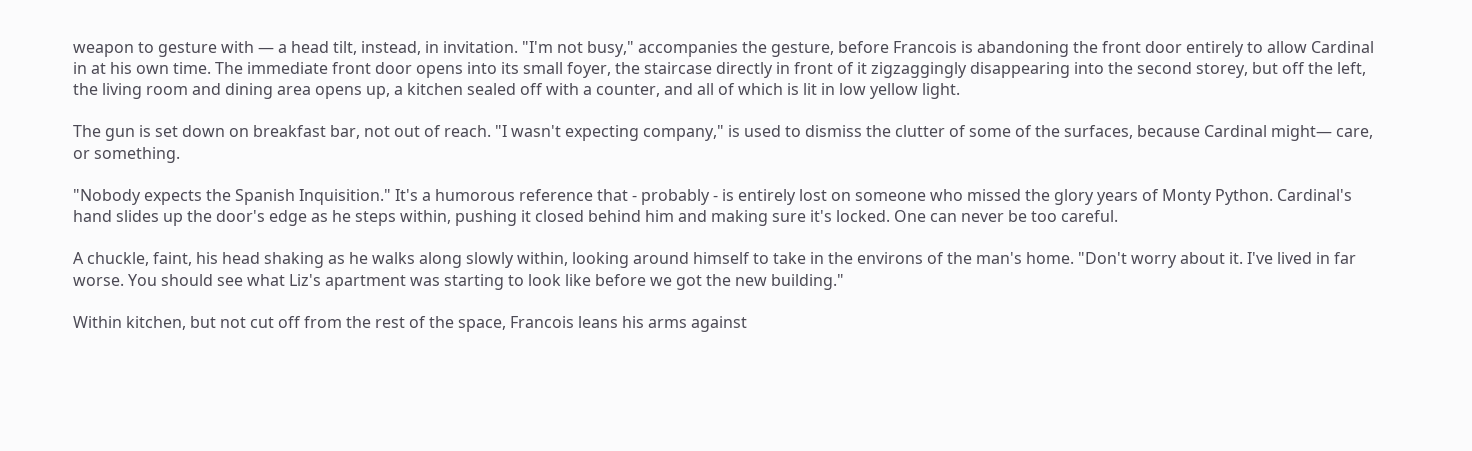weapon to gesture with — a head tilt, instead, in invitation. "I'm not busy," accompanies the gesture, before Francois is abandoning the front door entirely to allow Cardinal in at his own time. The immediate front door opens into its small foyer, the staircase directly in front of it zigzaggingly disappearing into the second storey, but off the left, the living room and dining area opens up, a kitchen sealed off with a counter, and all of which is lit in low yellow light.

The gun is set down on breakfast bar, not out of reach. "I wasn't expecting company," is used to dismiss the clutter of some of the surfaces, because Cardinal might— care, or something.

"Nobody expects the Spanish Inquisition." It's a humorous reference that - probably - is entirely lost on someone who missed the glory years of Monty Python. Cardinal's hand slides up the door's edge as he steps within, pushing it closed behind him and making sure it's locked. One can never be too careful.

A chuckle, faint, his head shaking as he walks along slowly within, looking around himself to take in the environs of the man's home. "Don't worry about it. I've lived in far worse. You should see what Liz's apartment was starting to look like before we got the new building."

Within kitchen, but not cut off from the rest of the space, Francois leans his arms against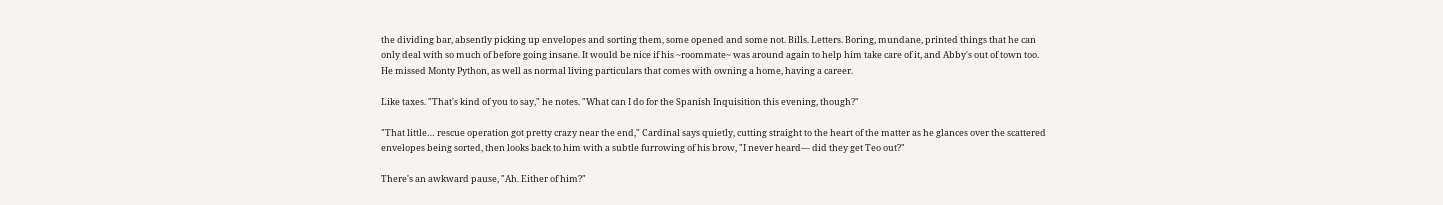the dividing bar, absently picking up envelopes and sorting them, some opened and some not. Bills. Letters. Boring, mundane, printed things that he can only deal with so much of before going insane. It would be nice if his ~roommate~ was around again to help him take care of it, and Abby's out of town too. He missed Monty Python, as well as normal living particulars that comes with owning a home, having a career.

Like taxes. "That's kind of you to say," he notes. "What can I do for the Spanish Inquisition this evening, though?"

"That little… rescue operation got pretty crazy near the end," Cardinal says quietly, cutting straight to the heart of the matter as he glances over the scattered envelopes being sorted, then looks back to him with a subtle furrowing of his brow, "I never heard— did they get Teo out?"

There's an awkward pause, "Ah. Either of him?"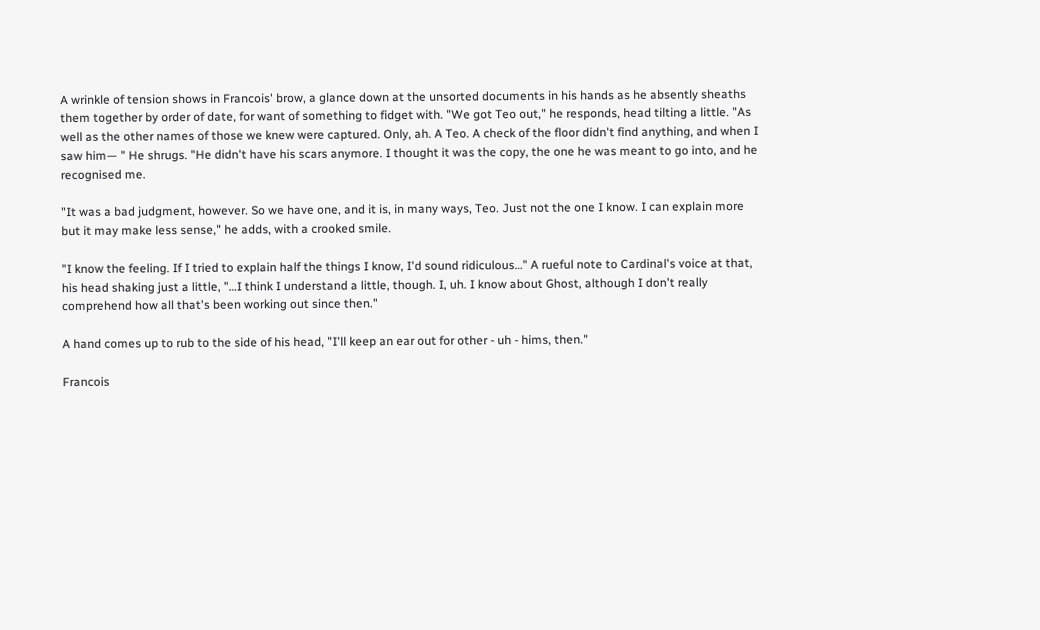A wrinkle of tension shows in Francois' brow, a glance down at the unsorted documents in his hands as he absently sheaths them together by order of date, for want of something to fidget with. "We got Teo out," he responds, head tilting a little. "As well as the other names of those we knew were captured. Only, ah. A Teo. A check of the floor didn't find anything, and when I saw him— " He shrugs. "He didn't have his scars anymore. I thought it was the copy, the one he was meant to go into, and he recognised me.

"It was a bad judgment, however. So we have one, and it is, in many ways, Teo. Just not the one I know. I can explain more but it may make less sense," he adds, with a crooked smile.

"I know the feeling. If I tried to explain half the things I know, I'd sound ridiculous…" A rueful note to Cardinal's voice at that, his head shaking just a little, "…I think I understand a little, though. I, uh. I know about Ghost, although I don't really comprehend how all that's been working out since then."

A hand comes up to rub to the side of his head, "I'll keep an ear out for other - uh - hims, then."

Francois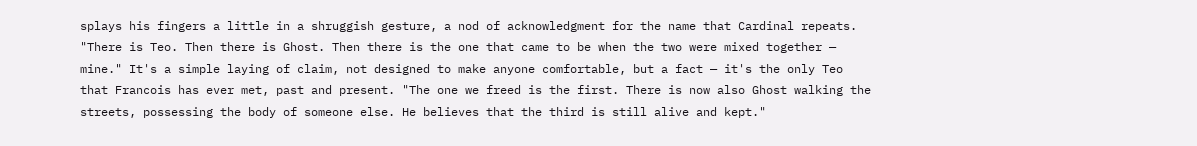splays his fingers a little in a shruggish gesture, a nod of acknowledgment for the name that Cardinal repeats. "There is Teo. Then there is Ghost. Then there is the one that came to be when the two were mixed together — mine." It's a simple laying of claim, not designed to make anyone comfortable, but a fact — it's the only Teo that Francois has ever met, past and present. "The one we freed is the first. There is now also Ghost walking the streets, possessing the body of someone else. He believes that the third is still alive and kept."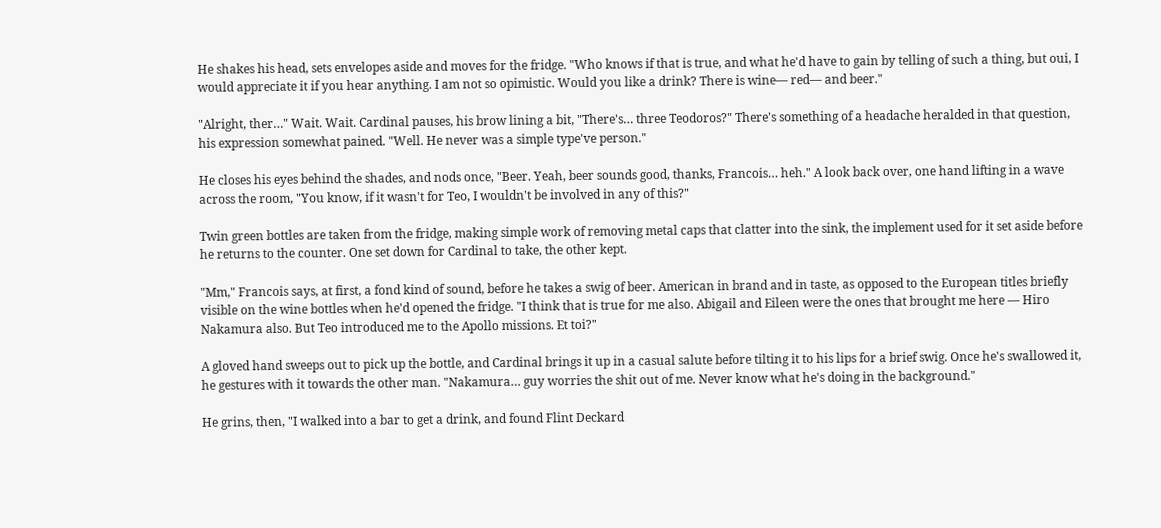He shakes his head, sets envelopes aside and moves for the fridge. "Who knows if that is true, and what he'd have to gain by telling of such a thing, but oui, I would appreciate it if you hear anything. I am not so opimistic. Would you like a drink? There is wine— red— and beer."

"Alright, ther…" Wait. Wait. Cardinal pauses, his brow lining a bit, "There's… three Teodoros?" There's something of a headache heralded in that question, his expression somewhat pained. "Well. He never was a simple type've person."

He closes his eyes behind the shades, and nods once, "Beer. Yeah, beer sounds good, thanks, Francois… heh." A look back over, one hand lifting in a wave across the room, "You know, if it wasn't for Teo, I wouldn't be involved in any of this?"

Twin green bottles are taken from the fridge, making simple work of removing metal caps that clatter into the sink, the implement used for it set aside before he returns to the counter. One set down for Cardinal to take, the other kept.

"Mm," Francois says, at first, a fond kind of sound, before he takes a swig of beer. American in brand and in taste, as opposed to the European titles briefly visible on the wine bottles when he'd opened the fridge. "I think that is true for me also. Abigail and Eileen were the ones that brought me here — Hiro Nakamura also. But Teo introduced me to the Apollo missions. Et toi?"

A gloved hand sweeps out to pick up the bottle, and Cardinal brings it up in a casual salute before tilting it to his lips for a brief swig. Once he's swallowed it, he gestures with it towards the other man. "Nakamura… guy worries the shit out of me. Never know what he's doing in the background."

He grins, then, "I walked into a bar to get a drink, and found Flint Deckard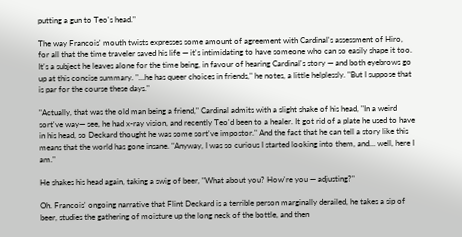putting a gun to Teo's head."

The way Francois' mouth twists expresses some amount of agreement with Cardinal's assessment of Hiro, for all that the time traveler saved his life — it's intimidating to have someone who can so easily shape it too. It's a subject he leaves alone for the time being, in favour of hearing Cardinal's story — and both eyebrows go up at this concise summary. "…he has queer choices in friends," he notes, a little helplessly. "But I suppose that is par for the course these days."

"Actually, that was the old man being a friend," Cardinal admits with a slight shake of his head, "In a weird sort've way— see, he had x-ray vision, and recently Teo'd been to a healer. It got rid of a plate he used to have in his head, so Deckard thought he was some sort've impostor." And the fact that he can tell a story like this means that the world has gone insane. "Anyway, I was so curious I started looking into them, and… well, here I am."

He shakes his head again, taking a swig of beer, "What about you? How're you — adjusting?"

Oh. Francois' ongoing narrative that Flint Deckard is a terrible person marginally derailed, he takes a sip of beer, studies the gathering of moisture up the long neck of the bottle, and then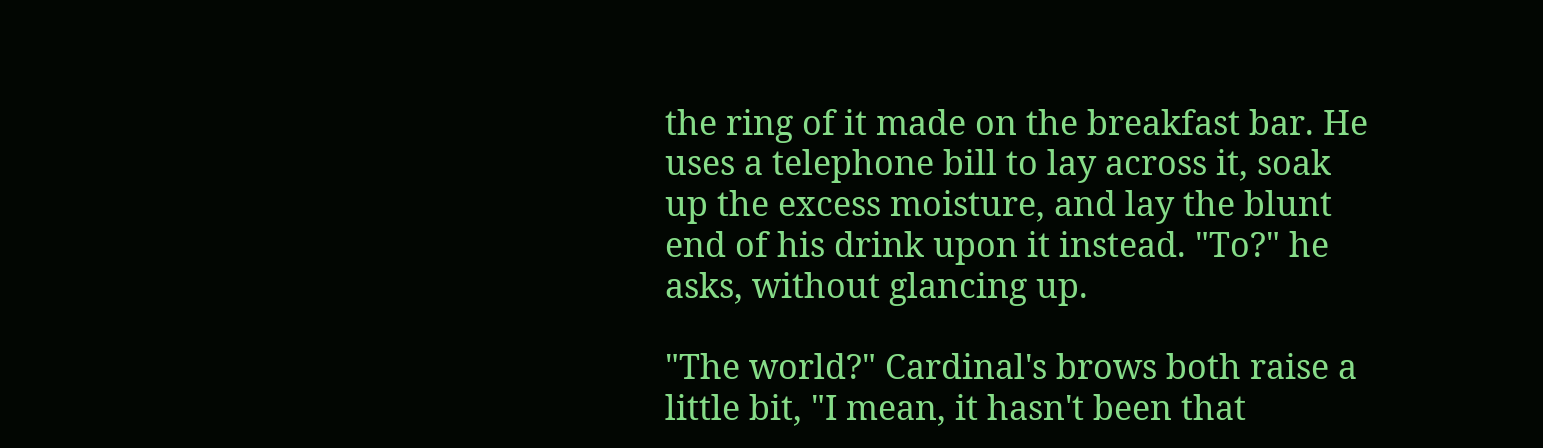the ring of it made on the breakfast bar. He uses a telephone bill to lay across it, soak up the excess moisture, and lay the blunt end of his drink upon it instead. "To?" he asks, without glancing up.

"The world?" Cardinal's brows both raise a little bit, "I mean, it hasn't been that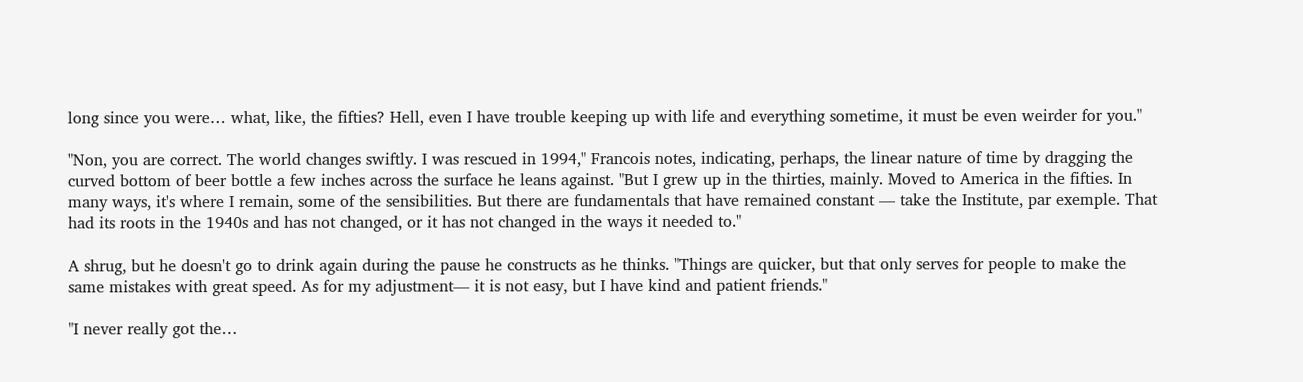long since you were… what, like, the fifties? Hell, even I have trouble keeping up with life and everything sometime, it must be even weirder for you."

"Non, you are correct. The world changes swiftly. I was rescued in 1994," Francois notes, indicating, perhaps, the linear nature of time by dragging the curved bottom of beer bottle a few inches across the surface he leans against. "But I grew up in the thirties, mainly. Moved to America in the fifties. In many ways, it's where I remain, some of the sensibilities. But there are fundamentals that have remained constant — take the Institute, par exemple. That had its roots in the 1940s and has not changed, or it has not changed in the ways it needed to."

A shrug, but he doesn't go to drink again during the pause he constructs as he thinks. "Things are quicker, but that only serves for people to make the same mistakes with great speed. As for my adjustment— it is not easy, but I have kind and patient friends."

"I never really got the…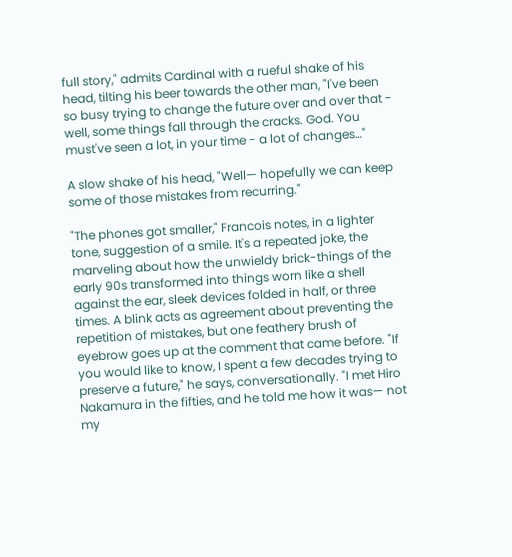full story," admits Cardinal with a rueful shake of his head, tilting his beer towards the other man, "I've been so busy trying to change the future over and over that - well, some things fall through the cracks. God. You must've seen a lot, in your time - a lot of changes…"

A slow shake of his head, "Well— hopefully we can keep some of those mistakes from recurring."

"The phones got smaller," Francois notes, in a lighter tone, suggestion of a smile. It's a repeated joke, the marveling about how the unwieldy brick-things of the early 90s transformed into things worn like a shell against the ear, sleek devices folded in half, or three times. A blink acts as agreement about preventing the repetition of mistakes, but one feathery brush of eyebrow goes up at the comment that came before. "If you would like to know, I spent a few decades trying to preserve a future," he says, conversationally. "I met Hiro Nakamura in the fifties, and he told me how it was— not my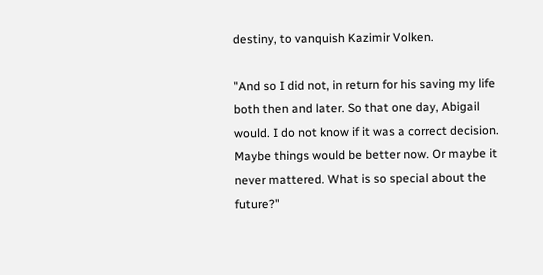destiny, to vanquish Kazimir Volken.

"And so I did not, in return for his saving my life both then and later. So that one day, Abigail would. I do not know if it was a correct decision. Maybe things would be better now. Or maybe it never mattered. What is so special about the future?"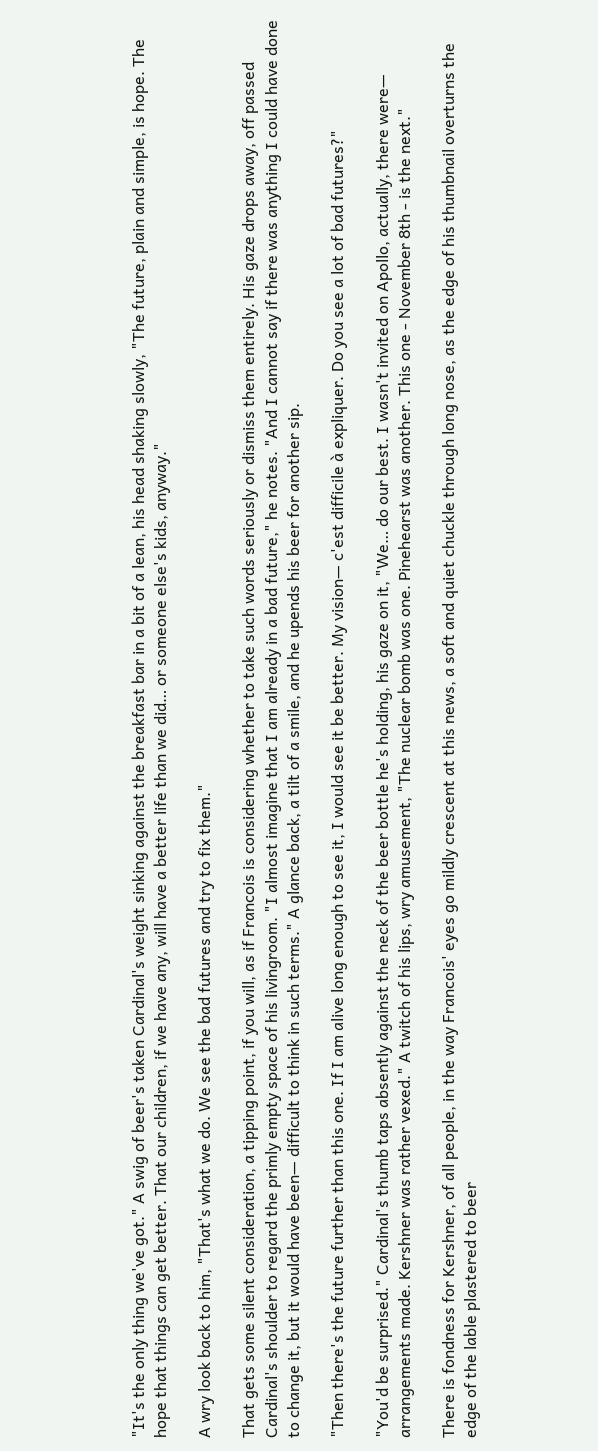"It's the only thing we've got." A swig of beer's taken Cardinal's weight sinking against the breakfast bar in a bit of a lean, his head shaking slowly, "The future, plain and simple, is hope. The hope that things can get better. That our children, if we have any, will have a better life than we did… or someone else's kids, anyway."

A wry look back to him, "That's what we do. We see the bad futures and try to fix them."

That gets some silent consideration, a tipping point, if you will, as if Francois is considering whether to take such words seriously or dismiss them entirely. His gaze drops away, off passed Cardinal's shoulder to regard the primly empty space of his livingroom. "I almost imagine that I am already in a bad future," he notes. "And I cannot say if there was anything I could have done to change it, but it would have been— difficult to think in such terms." A glance back, a tilt of a smile, and he upends his beer for another sip.

"Then there's the future further than this one. If I am alive long enough to see it, I would see it be better. My vision— c'est difficile à expliquer. Do you see a lot of bad futures?"

"You'd be surprised." Cardinal's thumb taps absently against the neck of the beer bottle he's holding, his gaze on it, "We… do our best. I wasn't invited on Apollo, actually, there were— arrangements made. Kershner was rather vexed." A twitch of his lips, wry amusement, "The nuclear bomb was one. Pinehearst was another. This one - November 8th - is the next."

There is fondness for Kershner, of all people, in the way Francois' eyes go mildly crescent at this news, a soft and quiet chuckle through long nose, as the edge of his thumbnail overturns the edge of the lable plastered to beer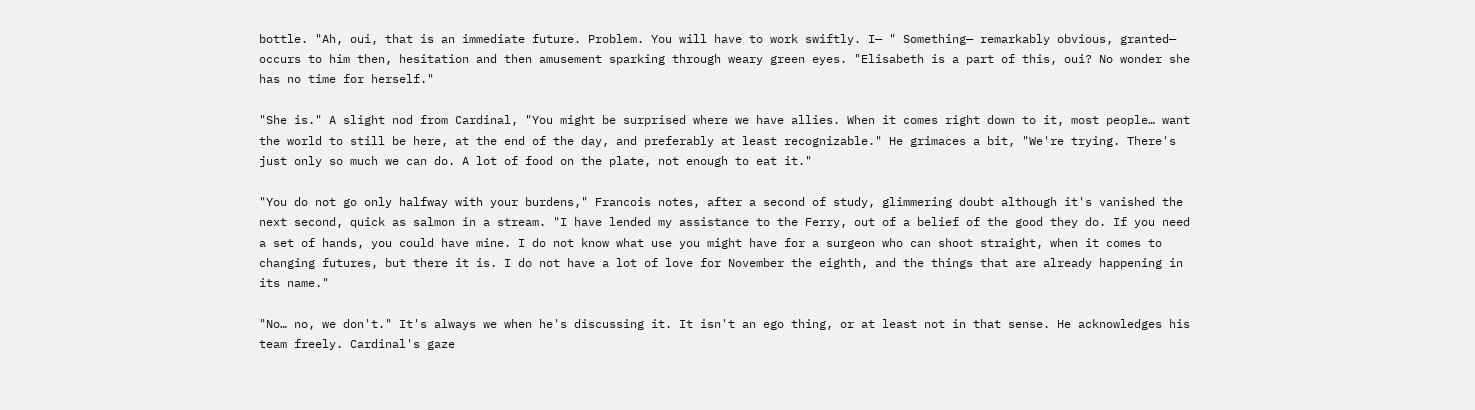bottle. "Ah, oui, that is an immediate future. Problem. You will have to work swiftly. I— " Something— remarkably obvious, granted— occurs to him then, hesitation and then amusement sparking through weary green eyes. "Elisabeth is a part of this, oui? No wonder she has no time for herself."

"She is." A slight nod from Cardinal, "You might be surprised where we have allies. When it comes right down to it, most people… want the world to still be here, at the end of the day, and preferably at least recognizable." He grimaces a bit, "We're trying. There's just only so much we can do. A lot of food on the plate, not enough to eat it."

"You do not go only halfway with your burdens," Francois notes, after a second of study, glimmering doubt although it's vanished the next second, quick as salmon in a stream. "I have lended my assistance to the Ferry, out of a belief of the good they do. If you need a set of hands, you could have mine. I do not know what use you might have for a surgeon who can shoot straight, when it comes to changing futures, but there it is. I do not have a lot of love for November the eighth, and the things that are already happening in its name."

"No… no, we don't." It's always we when he's discussing it. It isn't an ego thing, or at least not in that sense. He acknowledges his team freely. Cardinal's gaze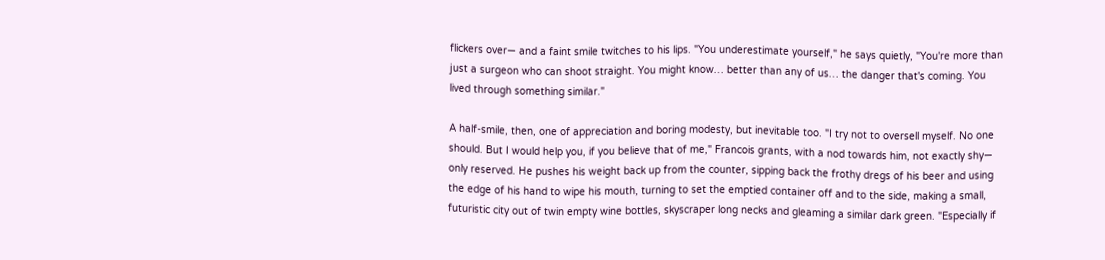flickers over— and a faint smile twitches to his lips. "You underestimate yourself," he says quietly, "You're more than just a surgeon who can shoot straight. You might know… better than any of us… the danger that's coming. You lived through something similar."

A half-smile, then, one of appreciation and boring modesty, but inevitable too. "I try not to oversell myself. No one should. But I would help you, if you believe that of me," Francois grants, with a nod towards him, not exactly shy— only reserved. He pushes his weight back up from the counter, sipping back the frothy dregs of his beer and using the edge of his hand to wipe his mouth, turning to set the emptied container off and to the side, making a small, futuristic city out of twin empty wine bottles, skyscraper long necks and gleaming a similar dark green. "Especially if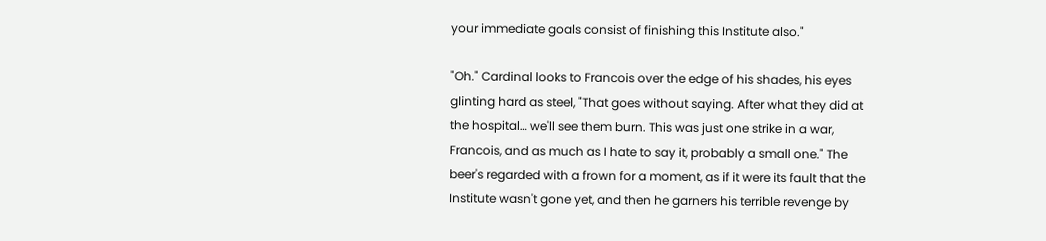your immediate goals consist of finishing this Institute also."

"Oh." Cardinal looks to Francois over the edge of his shades, his eyes glinting hard as steel, "That goes without saying. After what they did at the hospital… we'll see them burn. This was just one strike in a war, Francois, and as much as I hate to say it, probably a small one." The beer's regarded with a frown for a moment, as if it were its fault that the Institute wasn't gone yet, and then he garners his terrible revenge by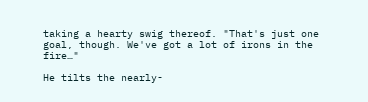taking a hearty swig thereof. "That's just one goal, though. We've got a lot of irons in the fire…"

He tilts the nearly-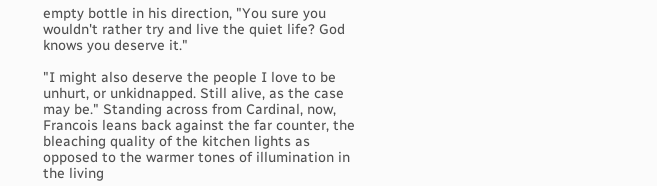empty bottle in his direction, "You sure you wouldn't rather try and live the quiet life? God knows you deserve it."

"I might also deserve the people I love to be unhurt, or unkidnapped. Still alive, as the case may be." Standing across from Cardinal, now, Francois leans back against the far counter, the bleaching quality of the kitchen lights as opposed to the warmer tones of illumination in the living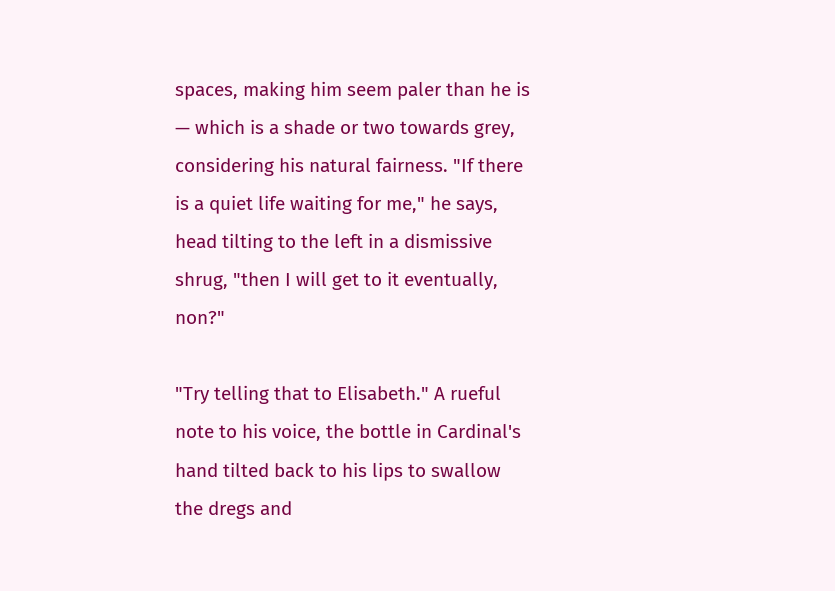spaces, making him seem paler than he is — which is a shade or two towards grey, considering his natural fairness. "If there is a quiet life waiting for me," he says, head tilting to the left in a dismissive shrug, "then I will get to it eventually, non?"

"Try telling that to Elisabeth." A rueful note to his voice, the bottle in Cardinal's hand tilted back to his lips to swallow the dregs and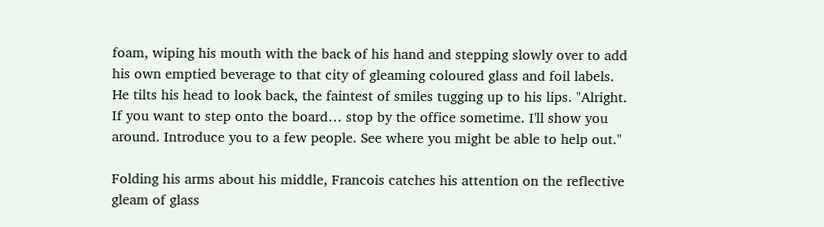foam, wiping his mouth with the back of his hand and stepping slowly over to add his own emptied beverage to that city of gleaming coloured glass and foil labels. He tilts his head to look back, the faintest of smiles tugging up to his lips. "Alright. If you want to step onto the board… stop by the office sometime. I'll show you around. Introduce you to a few people. See where you might be able to help out."

Folding his arms about his middle, Francois catches his attention on the reflective gleam of glass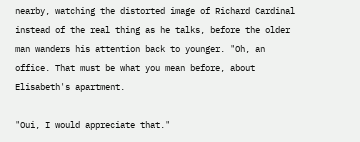nearby, watching the distorted image of Richard Cardinal instead of the real thing as he talks, before the older man wanders his attention back to younger. "Oh, an office. That must be what you mean before, about Elisabeth's apartment.

"Oui, I would appreciate that."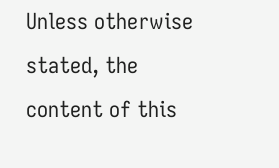Unless otherwise stated, the content of this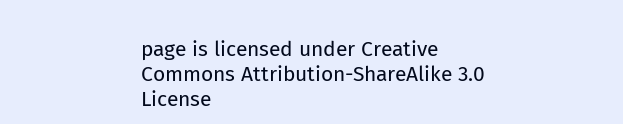page is licensed under Creative Commons Attribution-ShareAlike 3.0 License